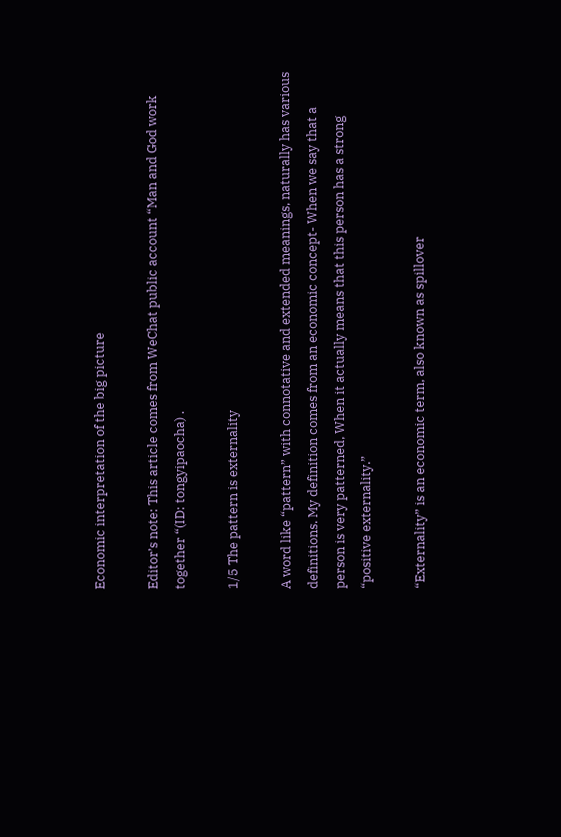Economic interpretation of the big picture

Editor’s note: This article comes from WeChat public account “Man and God work together “(ID: tongyipaocha) .

1/5 The pattern is externality

A word like “pattern” with connotative and extended meanings, naturally has various definitions. My definition comes from an economic concept- When we say that a person is very patterned, When it actually means that this person has a strong “positive externality.”

“Externality” is an economic term, also known as spillover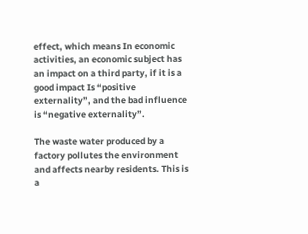effect, which means In economic activities, an economic subject has an impact on a third party, if it is a good impact Is “positive externality”, and the bad influence is “negative externality”.

The waste water produced by a factory pollutes the environment and affects nearby residents. This is a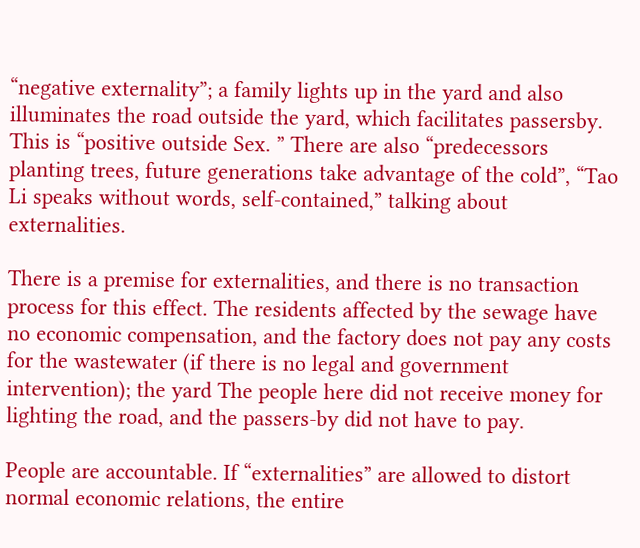“negative externality”; a family lights up in the yard and also illuminates the road outside the yard, which facilitates passersby. This is “positive outside Sex. ” There are also “predecessors planting trees, future generations take advantage of the cold”, “Tao Li speaks without words, self-contained,” talking about externalities.

There is a premise for externalities, and there is no transaction process for this effect. The residents affected by the sewage have no economic compensation, and the factory does not pay any costs for the wastewater (if there is no legal and government intervention); the yard The people here did not receive money for lighting the road, and the passers-by did not have to pay.

People are accountable. If “externalities” are allowed to distort normal economic relations, the entire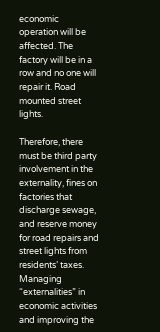economic operation will be affected. The factory will be in a row and no one will repair it. Road mounted street lights.

Therefore, there must be third party involvement in the externality, fines on factories that discharge sewage, and reserve money for road repairs and street lights from residents’ taxes. Managing “externalities” in economic activities and improving the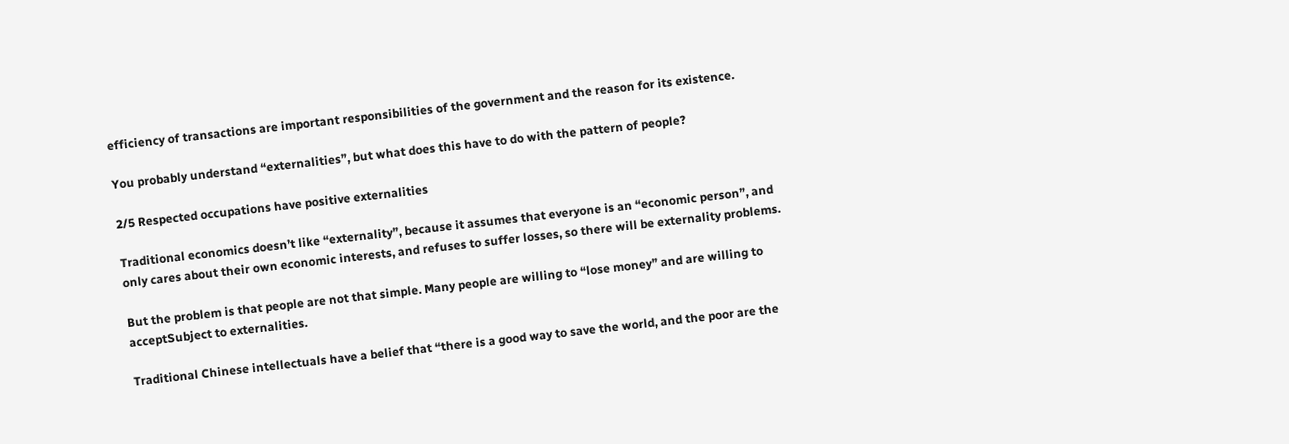efficiency of transactions are important responsibilities of the government and the reason for its existence.

You probably understand “externalities”, but what does this have to do with the pattern of people?

2/5 Respected occupations have positive externalities

Traditional economics doesn’t like “externality”, because it assumes that everyone is an “economic person”, and only cares about their own economic interests, and refuses to suffer losses, so there will be externality problems.

But the problem is that people are not that simple. Many people are willing to “lose money” and are willing to acceptSubject to externalities.

Traditional Chinese intellectuals have a belief that “there is a good way to save the world, and the poor are the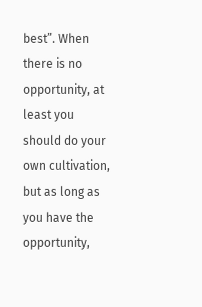best”. When there is no opportunity, at least you should do your own cultivation, but as long as you have the opportunity,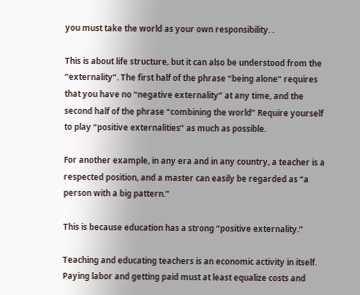you must take the world as your own responsibility. .

This is about life structure, but it can also be understood from the “externality”. The first half of the phrase “being alone” requires that you have no “negative externality” at any time, and the second half of the phrase “combining the world” Require yourself to play “positive externalities” as much as possible.

For another example, in any era and in any country, a teacher is a respected position, and a master can easily be regarded as “a person with a big pattern.”

This is because education has a strong “positive externality.”

Teaching and educating teachers is an economic activity in itself. Paying labor and getting paid must at least equalize costs and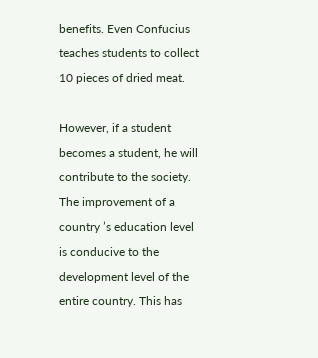benefits. Even Confucius teaches students to collect 10 pieces of dried meat.

However, if a student becomes a student, he will contribute to the society. The improvement of a country ’s education level is conducive to the development level of the entire country. This has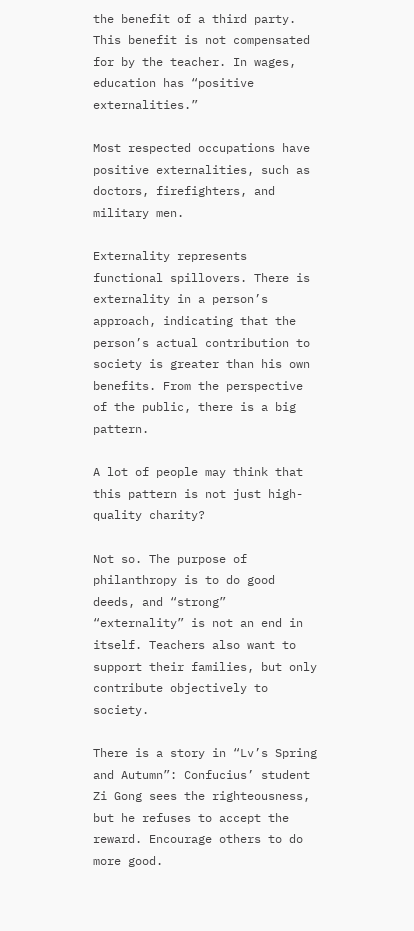the benefit of a third party. This benefit is not compensated for by the teacher. In wages, education has “positive externalities.”

Most respected occupations have positive externalities, such as doctors, firefighters, and military men.

Externality represents functional spillovers. There is externality in a person’s approach, indicating that the person’s actual contribution to society is greater than his own benefits. From the perspective of the public, there is a big pattern.

A lot of people may think that this pattern is not just high-quality charity?

Not so. The purpose of philanthropy is to do good deeds, and “strong” “externality” is not an end in itself. Teachers also want to support their families, but only contribute objectively to society.

There is a story in “Lv’s Spring and Autumn”: Confucius’ student Zi Gong sees the righteousness, but he refuses to accept the reward. Encourage others to do more good.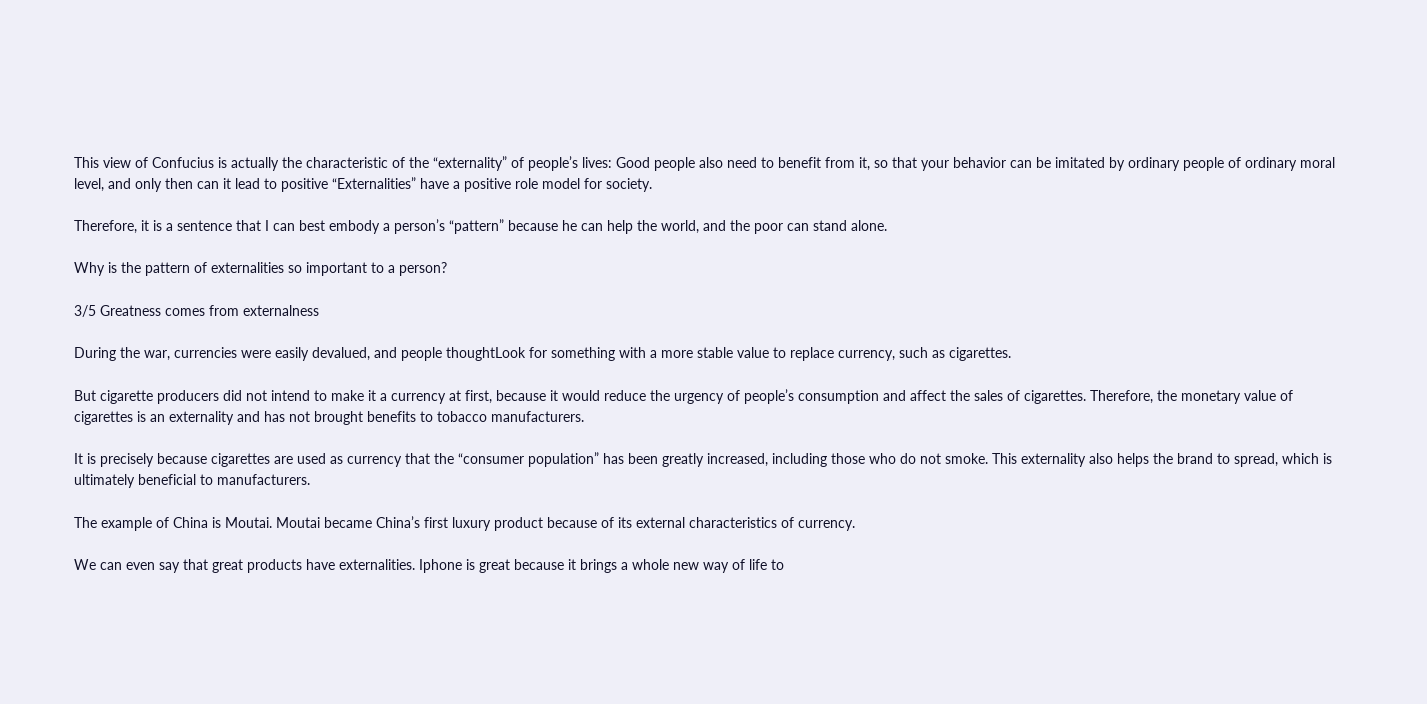This view of Confucius is actually the characteristic of the “externality” of people’s lives: Good people also need to benefit from it, so that your behavior can be imitated by ordinary people of ordinary moral level, and only then can it lead to positive “Externalities” have a positive role model for society.

Therefore, it is a sentence that I can best embody a person’s “pattern” because he can help the world, and the poor can stand alone.

Why is the pattern of externalities so important to a person?

3/5 Greatness comes from externalness

During the war, currencies were easily devalued, and people thoughtLook for something with a more stable value to replace currency, such as cigarettes.

But cigarette producers did not intend to make it a currency at first, because it would reduce the urgency of people’s consumption and affect the sales of cigarettes. Therefore, the monetary value of cigarettes is an externality and has not brought benefits to tobacco manufacturers.

It is precisely because cigarettes are used as currency that the “consumer population” has been greatly increased, including those who do not smoke. This externality also helps the brand to spread, which is ultimately beneficial to manufacturers.

The example of China is Moutai. Moutai became China’s first luxury product because of its external characteristics of currency.

We can even say that great products have externalities. Iphone is great because it brings a whole new way of life to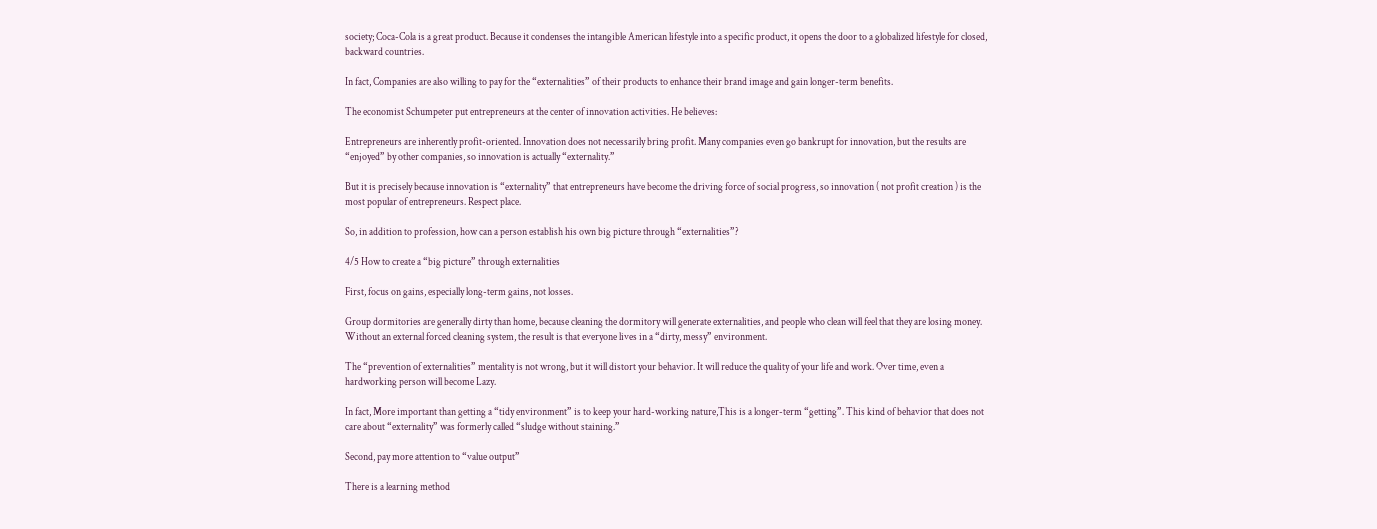society; Coca-Cola is a great product. Because it condenses the intangible American lifestyle into a specific product, it opens the door to a globalized lifestyle for closed, backward countries.

In fact, Companies are also willing to pay for the “externalities” of their products to enhance their brand image and gain longer-term benefits.

The economist Schumpeter put entrepreneurs at the center of innovation activities. He believes:

Entrepreneurs are inherently profit-oriented. Innovation does not necessarily bring profit. Many companies even go bankrupt for innovation, but the results are “enjoyed” by other companies, so innovation is actually “externality.”

But it is precisely because innovation is “externality” that entrepreneurs have become the driving force of social progress, so innovation ( not profit creation ) is the most popular of entrepreneurs. Respect place.

So, in addition to profession, how can a person establish his own big picture through “externalities”?

4/5 How to create a “big picture” through externalities

First, focus on gains, especially long-term gains, not losses.

Group dormitories are generally dirty than home, because cleaning the dormitory will generate externalities, and people who clean will feel that they are losing money. Without an external forced cleaning system, the result is that everyone lives in a “dirty, messy” environment.

The “prevention of externalities” mentality is not wrong, but it will distort your behavior. It will reduce the quality of your life and work. Over time, even a hardworking person will become Lazy.

In fact, More important than getting a “tidy environment” is to keep your hard-working nature,This is a longer-term “getting”. This kind of behavior that does not care about “externality” was formerly called “sludge without staining.”

Second, pay more attention to “value output”

There is a learning method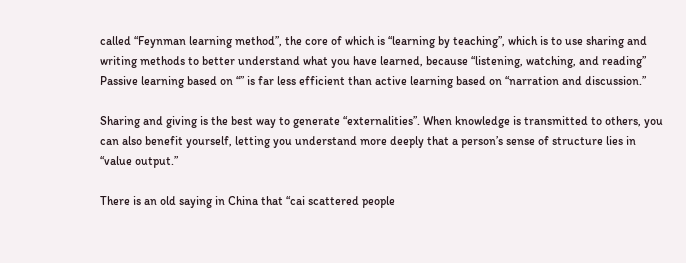called “Feynman learning method”, the core of which is “learning by teaching”, which is to use sharing and writing methods to better understand what you have learned, because “listening, watching, and reading” Passive learning based on “” is far less efficient than active learning based on “narration and discussion.”

Sharing and giving is the best way to generate “externalities”. When knowledge is transmitted to others, you can also benefit yourself, letting you understand more deeply that a person’s sense of structure lies in “value output.”

There is an old saying in China that “cai scattered people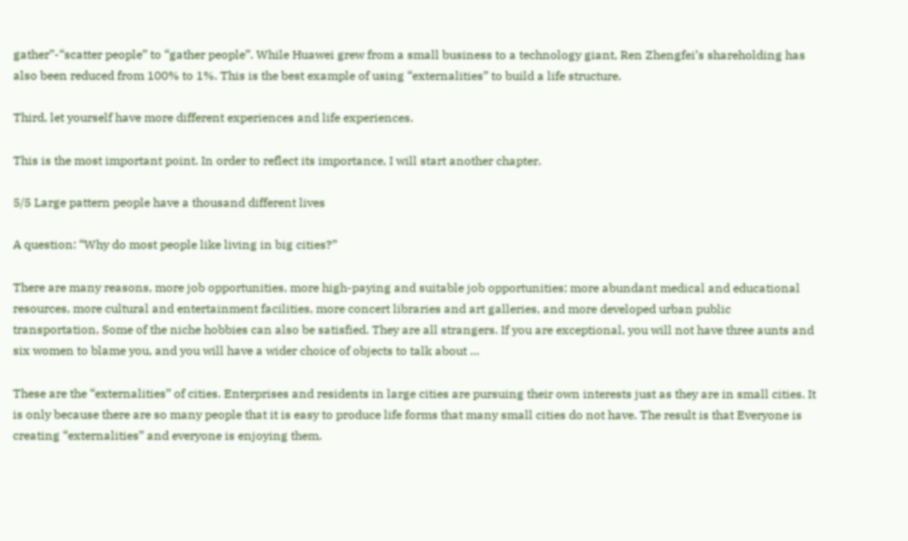gather”-“scatter people” to “gather people”. While Huawei grew from a small business to a technology giant, Ren Zhengfei’s shareholding has also been reduced from 100% to 1%. This is the best example of using “externalities” to build a life structure.

Third, let yourself have more different experiences and life experiences.

This is the most important point. In order to reflect its importance, I will start another chapter.

5/5 Large pattern people have a thousand different lives

A question: “Why do most people like living in big cities?”

There are many reasons, more job opportunities, more high-paying and suitable job opportunities; more abundant medical and educational resources, more cultural and entertainment facilities, more concert libraries and art galleries, and more developed urban public transportation, Some of the niche hobbies can also be satisfied. They are all strangers. If you are exceptional, you will not have three aunts and six women to blame you, and you will have a wider choice of objects to talk about …

These are the “externalities” of cities. Enterprises and residents in large cities are pursuing their own interests just as they are in small cities. It is only because there are so many people that it is easy to produce life forms that many small cities do not have. The result is that Everyone is creating “externalities” and everyone is enjoying them.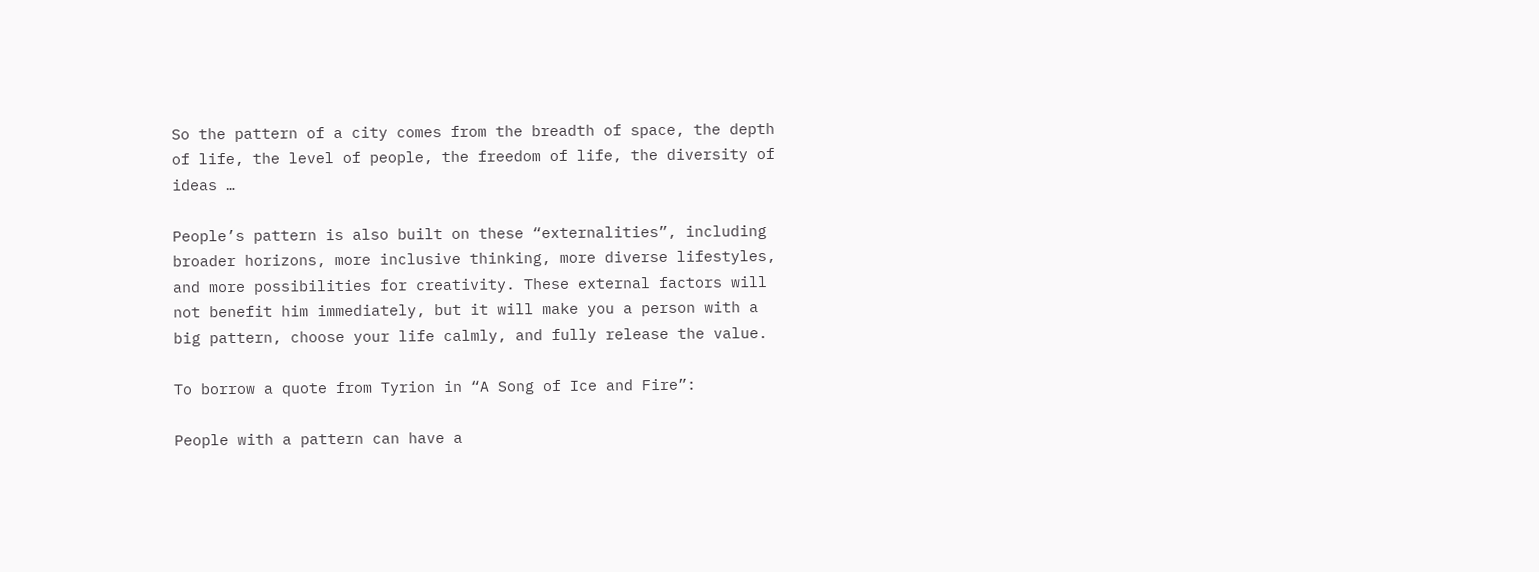So the pattern of a city comes from the breadth of space, the depth of life, the level of people, the freedom of life, the diversity of ideas …

People’s pattern is also built on these “externalities”, including broader horizons, more inclusive thinking, more diverse lifestyles, and more possibilities for creativity. These external factors will not benefit him immediately, but it will make you a person with a big pattern, choose your life calmly, and fully release the value.

To borrow a quote from Tyrion in “A Song of Ice and Fire”:

People with a pattern can have a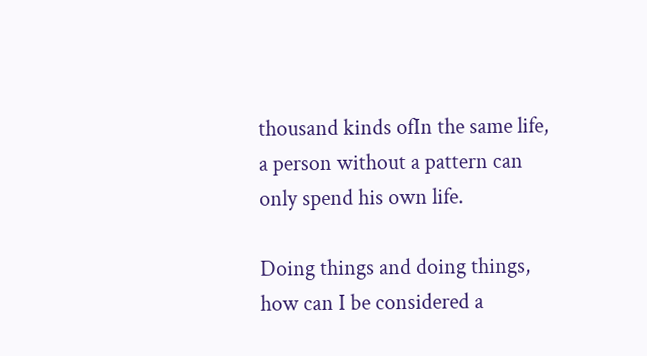thousand kinds ofIn the same life, a person without a pattern can only spend his own life.

Doing things and doing things, how can I be considered a